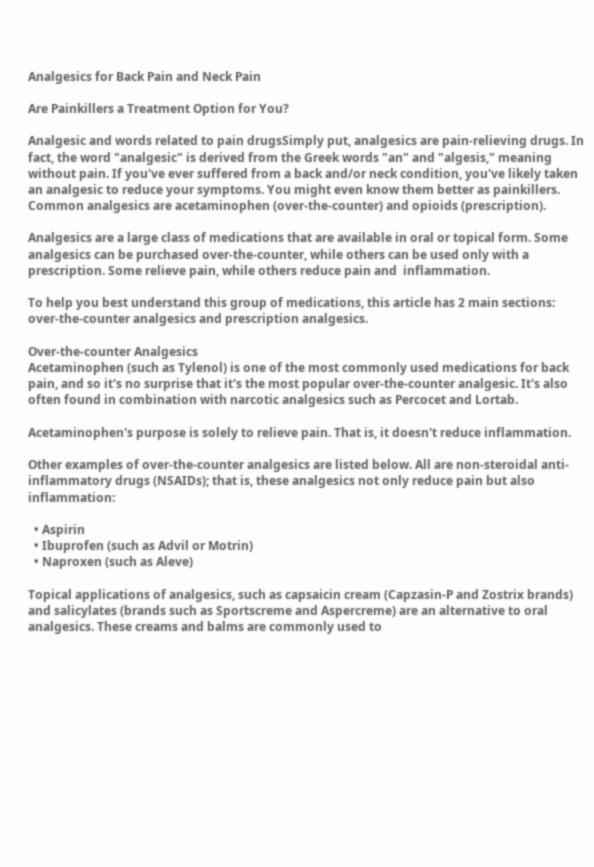Analgesics for Back Pain and Neck Pain

Are Painkillers a Treatment Option for You?

Analgesic and words related to pain drugsSimply put, analgesics are pain-relieving drugs. In fact, the word "analgesic" is derived from the Greek words "an" and "algesis," meaning without pain. If you've ever suffered from a back and/or neck condition, you've likely taken an analgesic to reduce your symptoms. You might even know them better as painkillers. Common analgesics are acetaminophen (over-the-counter) and opioids (prescription).

Analgesics are a large class of medications that are available in oral or topical form. Some analgesics can be purchased over-the-counter, while others can be used only with a prescription. Some relieve pain, while others reduce pain and  inflammation.

To help you best understand this group of medications, this article has 2 main sections: over-the-counter analgesics and prescription analgesics.

Over-the-counter Analgesics
Acetaminophen (such as Tylenol) is one of the most commonly used medications for back pain, and so it's no surprise that it's the most popular over-the-counter analgesic. It's also often found in combination with narcotic analgesics such as Percocet and Lortab.

Acetaminophen's purpose is solely to relieve pain. That is, it doesn't reduce inflammation.

Other examples of over-the-counter analgesics are listed below. All are non-steroidal anti-inflammatory drugs (NSAIDs); that is, these analgesics not only reduce pain but also inflammation:

  • Aspirin
  • Ibuprofen (such as Advil or Motrin)
  • Naproxen (such as Aleve)

Topical applications of analgesics, such as capsaicin cream (Capzasin-P and Zostrix brands) and salicylates (brands such as Sportscreme and Aspercreme) are an alternative to oral analgesics. These creams and balms are commonly used to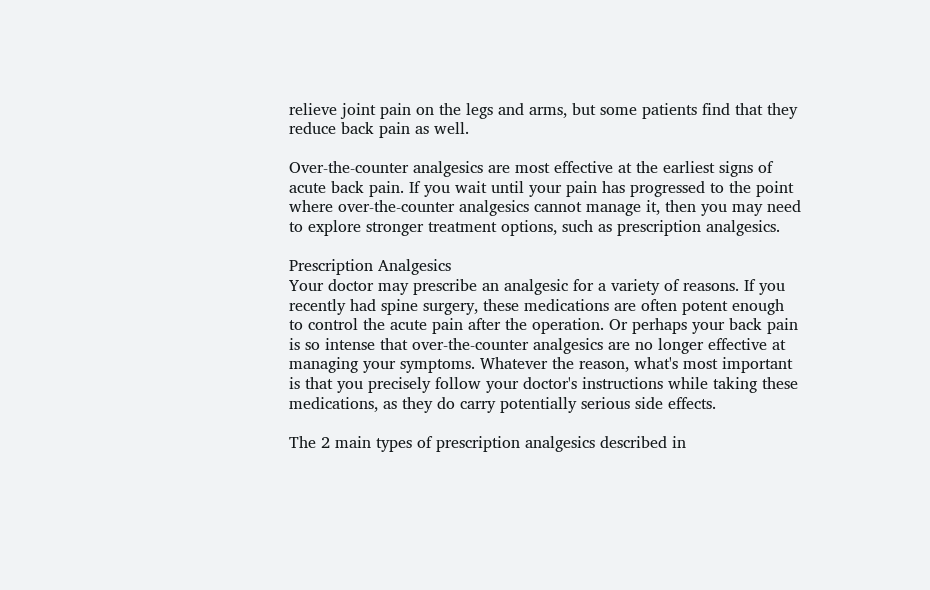relieve joint pain on the legs and arms, but some patients find that they reduce back pain as well.

Over-the-counter analgesics are most effective at the earliest signs of acute back pain. If you wait until your pain has progressed to the point where over-the-counter analgesics cannot manage it, then you may need to explore stronger treatment options, such as prescription analgesics.

Prescription Analgesics
Your doctor may prescribe an analgesic for a variety of reasons. If you recently had spine surgery, these medications are often potent enough to control the acute pain after the operation. Or perhaps your back pain is so intense that over-the-counter analgesics are no longer effective at managing your symptoms. Whatever the reason, what's most important is that you precisely follow your doctor's instructions while taking these medications, as they do carry potentially serious side effects.

The 2 main types of prescription analgesics described in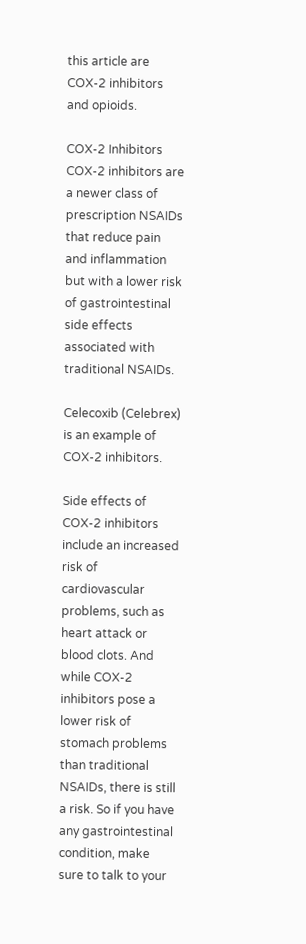this article are COX-2 inhibitors and opioids.

COX-2 Inhibitors
COX-2 inhibitors are a newer class of prescription NSAIDs that reduce pain and inflammation but with a lower risk of gastrointestinal side effects associated with traditional NSAIDs.

Celecoxib (Celebrex) is an example of COX-2 inhibitors.

Side effects of COX-2 inhibitors include an increased risk of cardiovascular problems, such as heart attack or blood clots. And while COX-2 inhibitors pose a lower risk of stomach problems than traditional NSAIDs, there is still a risk. So if you have any gastrointestinal condition, make sure to talk to your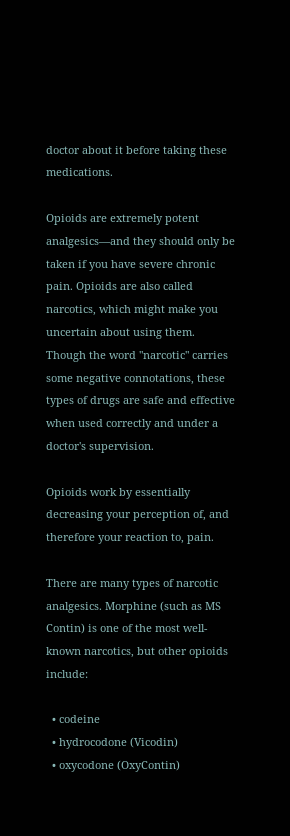doctor about it before taking these medications.

Opioids are extremely potent analgesics—and they should only be taken if you have severe chronic pain. Opioids are also called narcotics, which might make you uncertain about using them. Though the word "narcotic" carries some negative connotations, these types of drugs are safe and effective when used correctly and under a doctor's supervision.

Opioids work by essentially decreasing your perception of, and therefore your reaction to, pain.

There are many types of narcotic analgesics. Morphine (such as MS Contin) is one of the most well-known narcotics, but other opioids include:

  • codeine
  • hydrocodone (Vicodin)
  • oxycodone (OxyContin)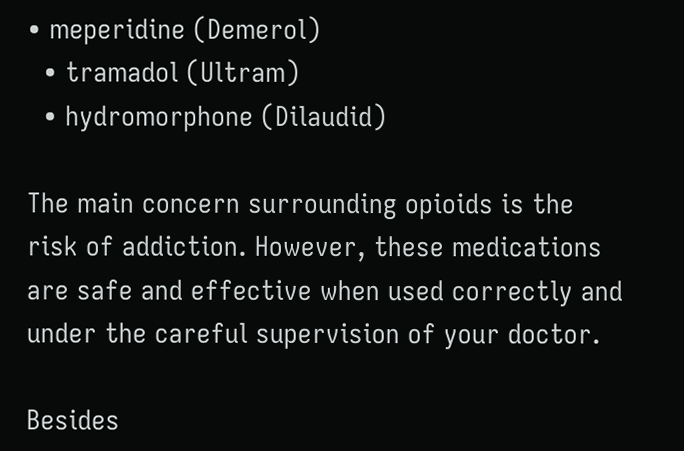• meperidine (Demerol)
  • tramadol (Ultram)
  • hydromorphone (Dilaudid)

The main concern surrounding opioids is the risk of addiction. However, these medications are safe and effective when used correctly and under the careful supervision of your doctor.

Besides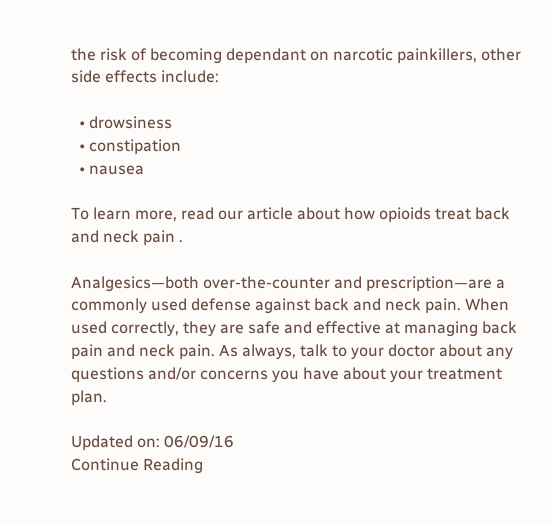the risk of becoming dependant on narcotic painkillers, other side effects include:

  • drowsiness
  • constipation
  • nausea

To learn more, read our article about how opioids treat back and neck pain .

Analgesics—both over-the-counter and prescription—are a commonly used defense against back and neck pain. When used correctly, they are safe and effective at managing back pain and neck pain. As always, talk to your doctor about any questions and/or concerns you have about your treatment plan.

Updated on: 06/09/16
Continue Reading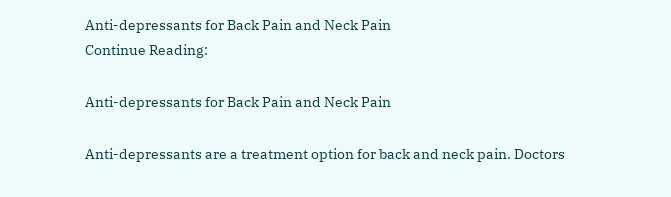Anti-depressants for Back Pain and Neck Pain
Continue Reading:

Anti-depressants for Back Pain and Neck Pain

Anti-depressants are a treatment option for back and neck pain. Doctors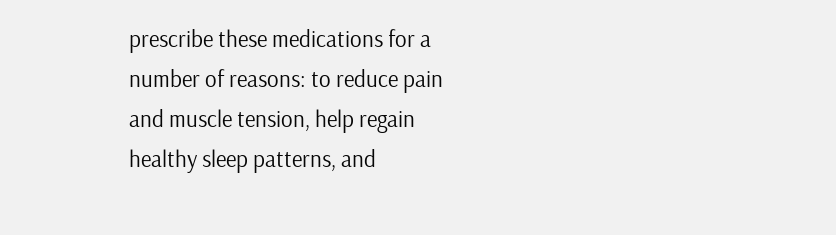prescribe these medications for a number of reasons: to reduce pain and muscle tension, help regain healthy sleep patterns, and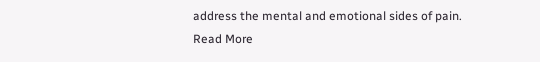address the mental and emotional sides of pain.
Read More